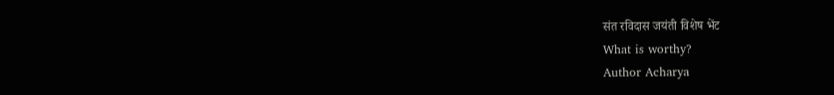संत रविदास जयंती विशेष भेंट
What is worthy?
Author Acharya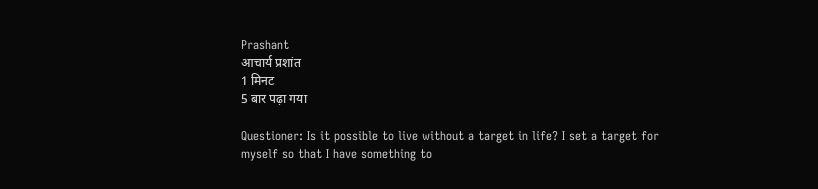Prashant
आचार्य प्रशांत
1 मिनट
5 बार पढ़ा गया

Questioner: Is it possible to live without a target in life? I set a target for myself so that I have something to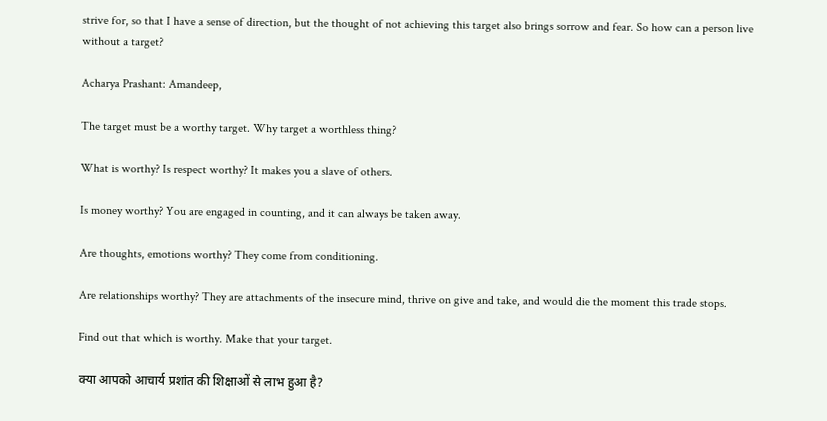strive for, so that I have a sense of direction, but the thought of not achieving this target also brings sorrow and fear. So how can a person live without a target?

Acharya Prashant: Amandeep,

The target must be a worthy target. Why target a worthless thing?

What is worthy? Is respect worthy? It makes you a slave of others.

Is money worthy? You are engaged in counting, and it can always be taken away.

Are thoughts, emotions worthy? They come from conditioning.

Are relationships worthy? They are attachments of the insecure mind, thrive on give and take, and would die the moment this trade stops.

Find out that which is worthy. Make that your target.

क्या आपको आचार्य प्रशांत की शिक्षाओं से लाभ हुआ है?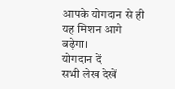आपके योगदान से ही यह मिशन आगे बढ़ेगा।
योगदान दें
सभी लेख देखें